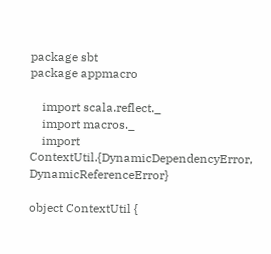package sbt
package appmacro

    import scala.reflect._
    import macros._
    import ContextUtil.{DynamicDependencyError, DynamicReferenceError}

object ContextUtil {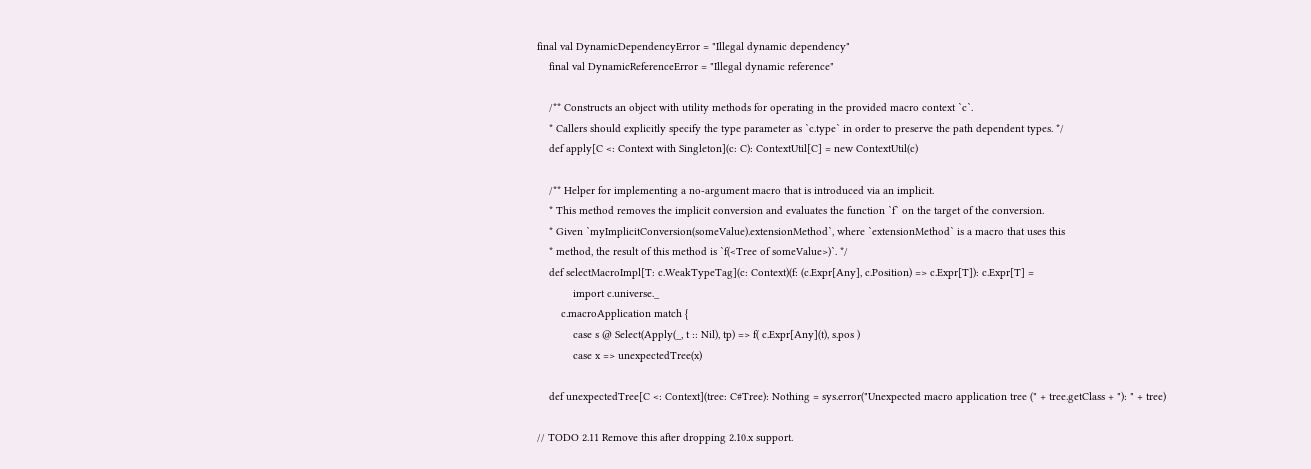final val DynamicDependencyError = "Illegal dynamic dependency"
    final val DynamicReferenceError = "Illegal dynamic reference"

    /** Constructs an object with utility methods for operating in the provided macro context `c`.
    * Callers should explicitly specify the type parameter as `c.type` in order to preserve the path dependent types. */
    def apply[C <: Context with Singleton](c: C): ContextUtil[C] = new ContextUtil(c)

    /** Helper for implementing a no-argument macro that is introduced via an implicit.
    * This method removes the implicit conversion and evaluates the function `f` on the target of the conversion.
    * Given `myImplicitConversion(someValue).extensionMethod`, where `extensionMethod` is a macro that uses this
    * method, the result of this method is `f(<Tree of someValue>)`. */
    def selectMacroImpl[T: c.WeakTypeTag](c: Context)(f: (c.Expr[Any], c.Position) => c.Expr[T]): c.Expr[T] =
            import c.universe._
        c.macroApplication match {
            case s @ Select(Apply(_, t :: Nil), tp) => f( c.Expr[Any](t), s.pos )
            case x => unexpectedTree(x)

    def unexpectedTree[C <: Context](tree: C#Tree): Nothing = sys.error("Unexpected macro application tree (" + tree.getClass + "): " + tree)

// TODO 2.11 Remove this after dropping 2.10.x support.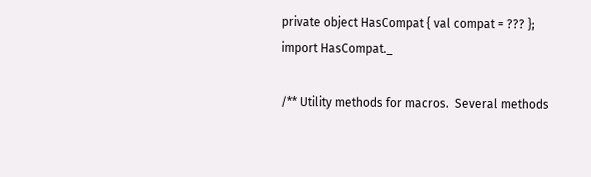private object HasCompat { val compat = ??? }; import HasCompat._

/** Utility methods for macros.  Several methods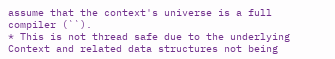assume that the context's universe is a full compiler (``).
* This is not thread safe due to the underlying Context and related data structures not being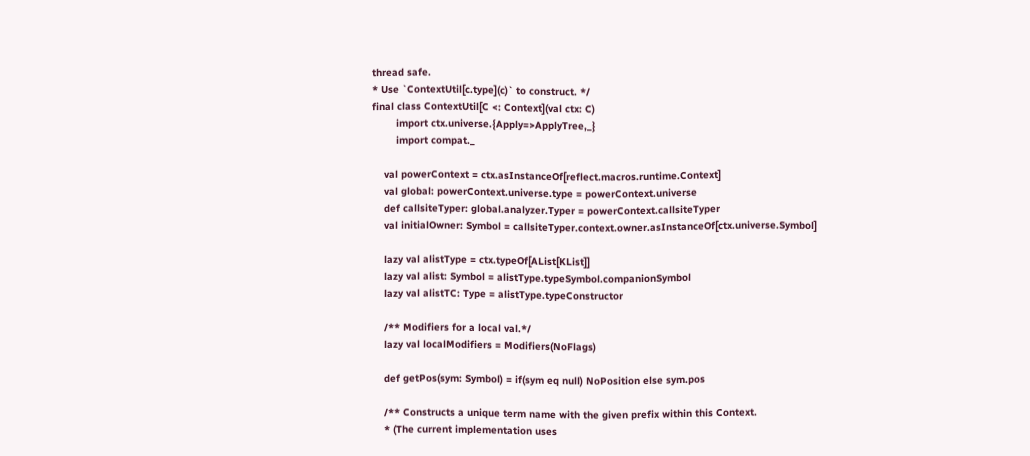thread safe.
* Use `ContextUtil[c.type](c)` to construct. */
final class ContextUtil[C <: Context](val ctx: C)
        import ctx.universe.{Apply=>ApplyTree,_}
        import compat._

    val powerContext = ctx.asInstanceOf[reflect.macros.runtime.Context]
    val global: powerContext.universe.type = powerContext.universe
    def callsiteTyper: global.analyzer.Typer = powerContext.callsiteTyper
    val initialOwner: Symbol = callsiteTyper.context.owner.asInstanceOf[ctx.universe.Symbol]

    lazy val alistType = ctx.typeOf[AList[KList]]
    lazy val alist: Symbol = alistType.typeSymbol.companionSymbol
    lazy val alistTC: Type = alistType.typeConstructor

    /** Modifiers for a local val.*/
    lazy val localModifiers = Modifiers(NoFlags)

    def getPos(sym: Symbol) = if(sym eq null) NoPosition else sym.pos

    /** Constructs a unique term name with the given prefix within this Context.
    * (The current implementation uses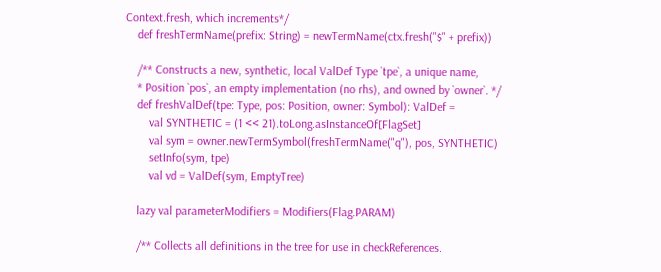Context.fresh, which increments*/
    def freshTermName(prefix: String) = newTermName(ctx.fresh("$" + prefix))

    /** Constructs a new, synthetic, local ValDef Type `tpe`, a unique name,
    * Position `pos`, an empty implementation (no rhs), and owned by `owner`. */
    def freshValDef(tpe: Type, pos: Position, owner: Symbol): ValDef =
        val SYNTHETIC = (1 << 21).toLong.asInstanceOf[FlagSet]
        val sym = owner.newTermSymbol(freshTermName("q"), pos, SYNTHETIC)
        setInfo(sym, tpe)
        val vd = ValDef(sym, EmptyTree)

    lazy val parameterModifiers = Modifiers(Flag.PARAM)

    /** Collects all definitions in the tree for use in checkReferences.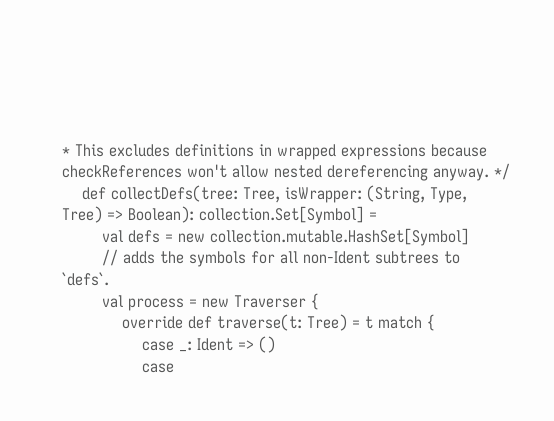* This excludes definitions in wrapped expressions because checkReferences won't allow nested dereferencing anyway. */
    def collectDefs(tree: Tree, isWrapper: (String, Type, Tree) => Boolean): collection.Set[Symbol] =
        val defs = new collection.mutable.HashSet[Symbol]
        // adds the symbols for all non-Ident subtrees to `defs`.
        val process = new Traverser {
            override def traverse(t: Tree) = t match {
                case _: Ident => ()
                case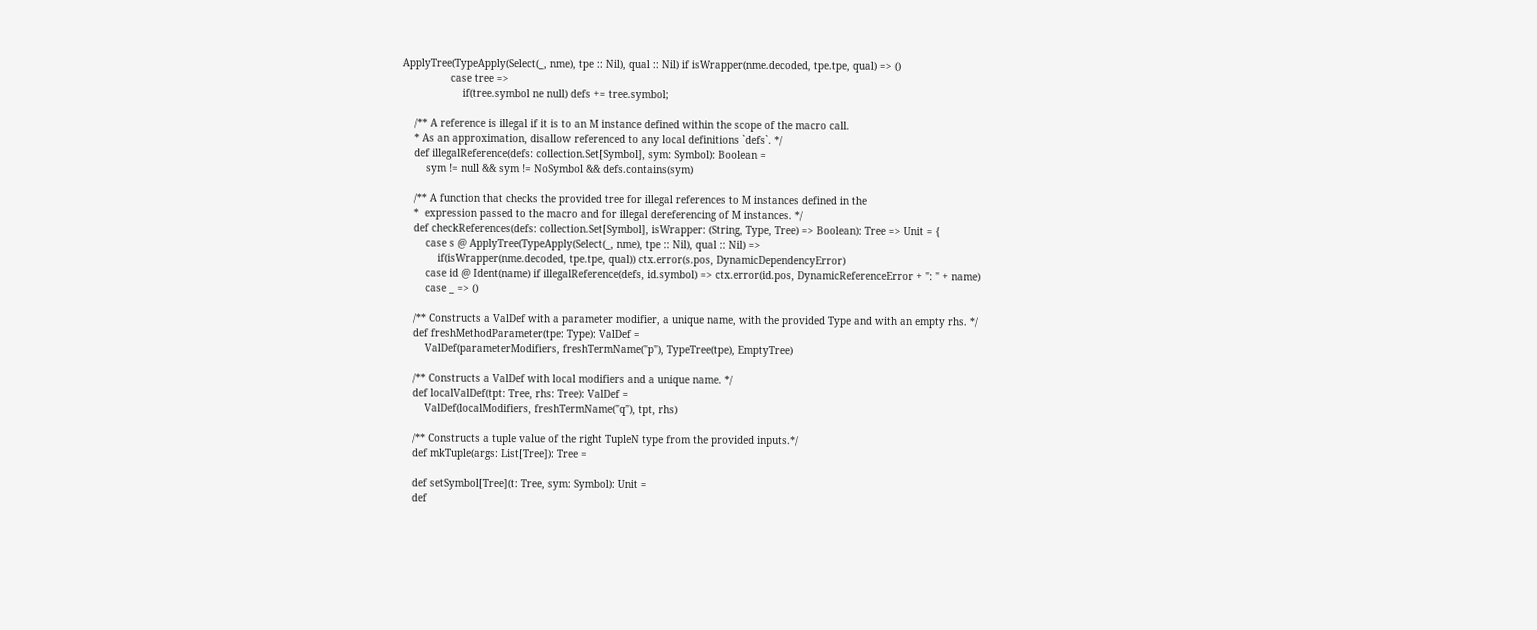ApplyTree(TypeApply(Select(_, nme), tpe :: Nil), qual :: Nil) if isWrapper(nme.decoded, tpe.tpe, qual) => ()
                case tree =>
                    if(tree.symbol ne null) defs += tree.symbol;

    /** A reference is illegal if it is to an M instance defined within the scope of the macro call.
    * As an approximation, disallow referenced to any local definitions `defs`. */
    def illegalReference(defs: collection.Set[Symbol], sym: Symbol): Boolean =
        sym != null && sym != NoSymbol && defs.contains(sym)

    /** A function that checks the provided tree for illegal references to M instances defined in the
    *  expression passed to the macro and for illegal dereferencing of M instances. */
    def checkReferences(defs: collection.Set[Symbol], isWrapper: (String, Type, Tree) => Boolean): Tree => Unit = {
        case s @ ApplyTree(TypeApply(Select(_, nme), tpe :: Nil), qual :: Nil) =>
            if(isWrapper(nme.decoded, tpe.tpe, qual)) ctx.error(s.pos, DynamicDependencyError)
        case id @ Ident(name) if illegalReference(defs, id.symbol) => ctx.error(id.pos, DynamicReferenceError + ": " + name)
        case _ => ()

    /** Constructs a ValDef with a parameter modifier, a unique name, with the provided Type and with an empty rhs. */
    def freshMethodParameter(tpe: Type): ValDef =
        ValDef(parameterModifiers, freshTermName("p"), TypeTree(tpe), EmptyTree)

    /** Constructs a ValDef with local modifiers and a unique name. */
    def localValDef(tpt: Tree, rhs: Tree): ValDef =
        ValDef(localModifiers, freshTermName("q"), tpt, rhs)

    /** Constructs a tuple value of the right TupleN type from the provided inputs.*/
    def mkTuple(args: List[Tree]): Tree =

    def setSymbol[Tree](t: Tree, sym: Symbol): Unit =
    def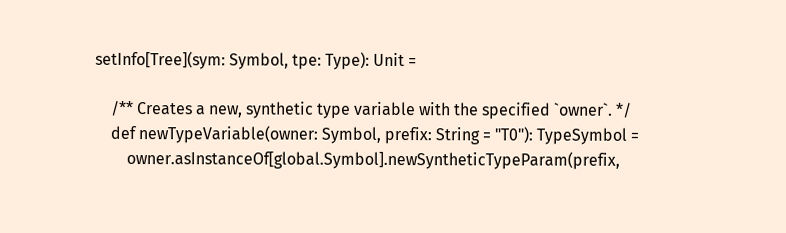setInfo[Tree](sym: Symbol, tpe: Type): Unit =

    /** Creates a new, synthetic type variable with the specified `owner`. */
    def newTypeVariable(owner: Symbol, prefix: String = "T0"): TypeSymbol =
        owner.asInstanceOf[global.Symbol].newSyntheticTypeParam(prefix,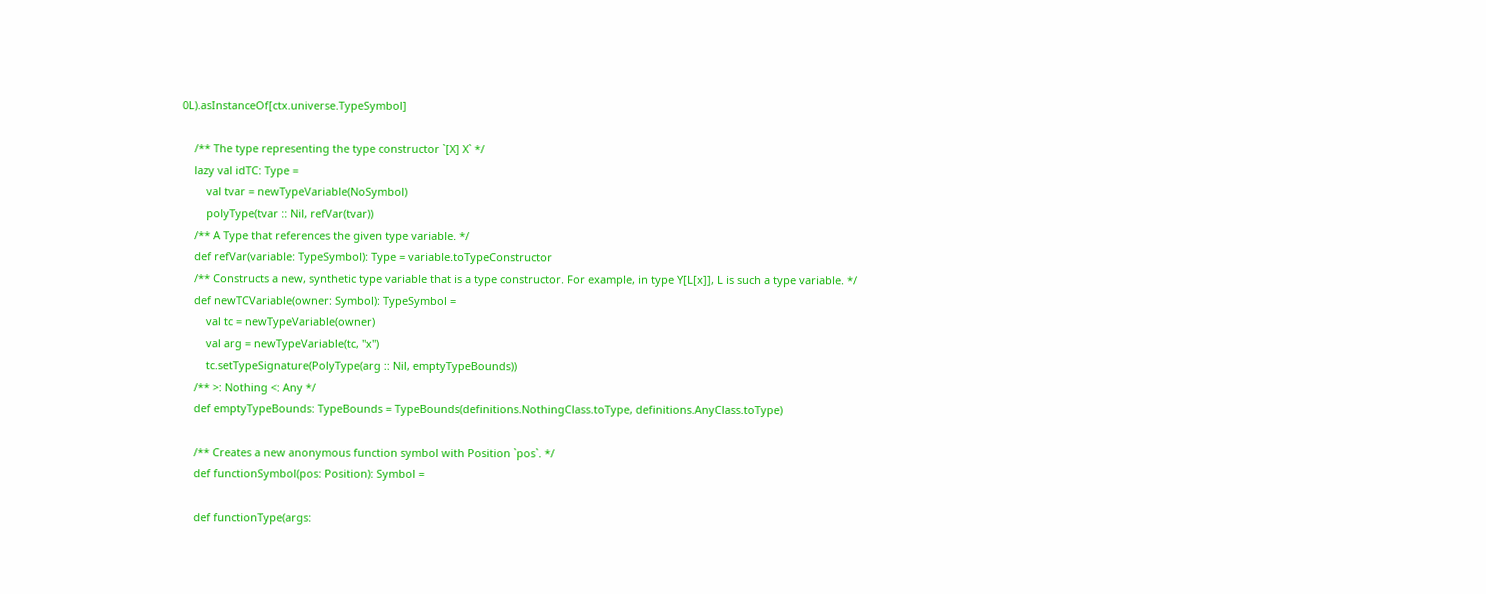0L).asInstanceOf[ctx.universe.TypeSymbol]

    /** The type representing the type constructor `[X] X` */
    lazy val idTC: Type =
        val tvar = newTypeVariable(NoSymbol)
        polyType(tvar :: Nil, refVar(tvar))
    /** A Type that references the given type variable. */
    def refVar(variable: TypeSymbol): Type = variable.toTypeConstructor
    /** Constructs a new, synthetic type variable that is a type constructor. For example, in type Y[L[x]], L is such a type variable. */
    def newTCVariable(owner: Symbol): TypeSymbol =
        val tc = newTypeVariable(owner)
        val arg = newTypeVariable(tc, "x")
        tc.setTypeSignature(PolyType(arg :: Nil, emptyTypeBounds))
    /** >: Nothing <: Any */
    def emptyTypeBounds: TypeBounds = TypeBounds(definitions.NothingClass.toType, definitions.AnyClass.toType)

    /** Creates a new anonymous function symbol with Position `pos`. */
    def functionSymbol(pos: Position): Symbol =

    def functionType(args: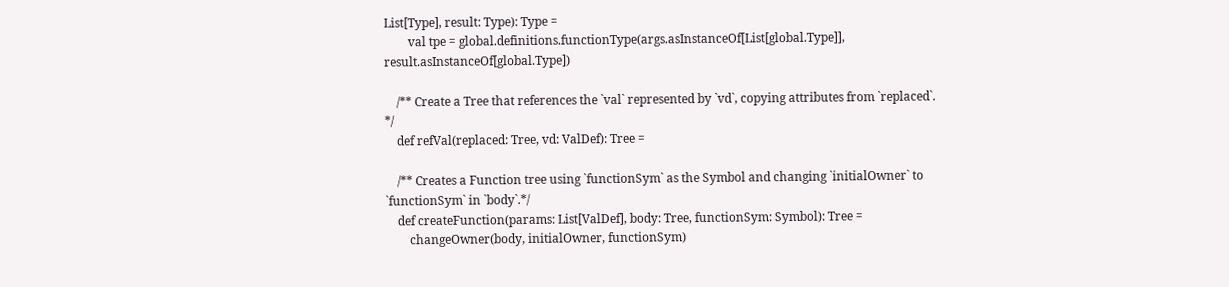List[Type], result: Type): Type =
        val tpe = global.definitions.functionType(args.asInstanceOf[List[global.Type]], result.asInstanceOf[global.Type])

    /** Create a Tree that references the `val` represented by `vd`, copying attributes from `replaced`. */
    def refVal(replaced: Tree, vd: ValDef): Tree =

    /** Creates a Function tree using `functionSym` as the Symbol and changing `initialOwner` to `functionSym` in `body`.*/
    def createFunction(params: List[ValDef], body: Tree, functionSym: Symbol): Tree =
        changeOwner(body, initialOwner, functionSym)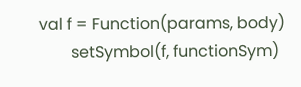val f = Function(params, body)
        setSymbol(f, functionSym)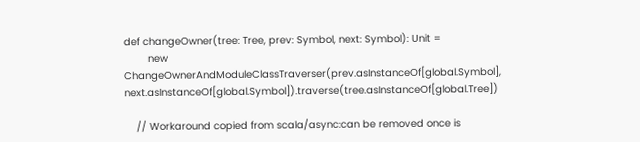def changeOwner(tree: Tree, prev: Symbol, next: Symbol): Unit =
        new ChangeOwnerAndModuleClassTraverser(prev.asInstanceOf[global.Symbol], next.asInstanceOf[global.Symbol]).traverse(tree.asInstanceOf[global.Tree])

    // Workaround copied from scala/async:can be removed once is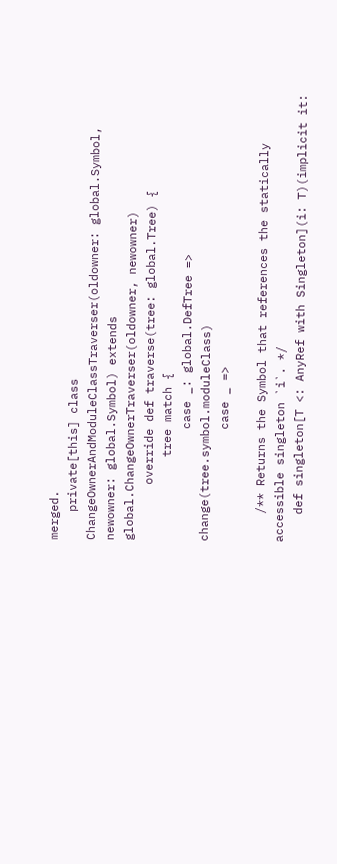merged.
    private[this] class ChangeOwnerAndModuleClassTraverser(oldowner: global.Symbol, newowner: global.Symbol) extends global.ChangeOwnerTraverser(oldowner, newowner)
        override def traverse(tree: global.Tree) {
            tree match {
                case _: global.DefTree => change(tree.symbol.moduleClass)
                case _ =>

    /** Returns the Symbol that references the statically accessible singleton `i`. */
    def singleton[T <: AnyRef with Singleton](i: T)(implicit it: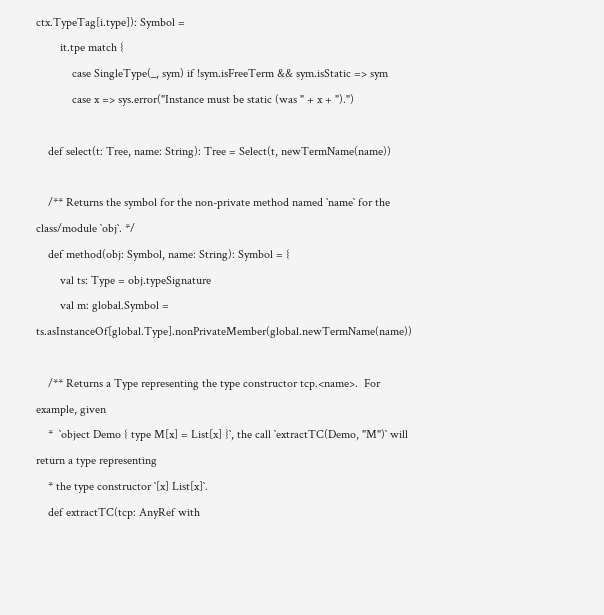ctx.TypeTag[i.type]): Symbol =
        it.tpe match {
            case SingleType(_, sym) if !sym.isFreeTerm && sym.isStatic => sym
            case x => sys.error("Instance must be static (was " + x + ").")

    def select(t: Tree, name: String): Tree = Select(t, newTermName(name))

    /** Returns the symbol for the non-private method named `name` for the class/module `obj`. */
    def method(obj: Symbol, name: String): Symbol = {
        val ts: Type = obj.typeSignature
        val m: global.Symbol = ts.asInstanceOf[global.Type].nonPrivateMember(global.newTermName(name))

    /** Returns a Type representing the type constructor tcp.<name>.  For example, given
    *  `object Demo { type M[x] = List[x] }`, the call `extractTC(Demo, "M")` will return a type representing
    * the type constructor `[x] List[x]`.
    def extractTC(tcp: AnyRef with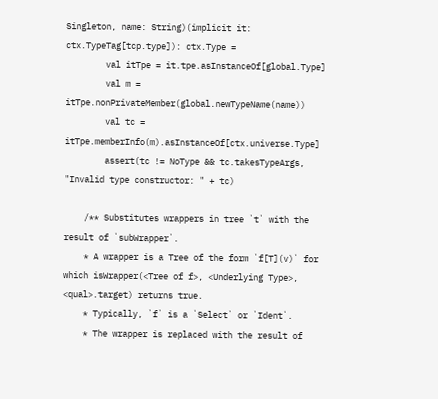Singleton, name: String)(implicit it: ctx.TypeTag[tcp.type]): ctx.Type =
        val itTpe = it.tpe.asInstanceOf[global.Type]
        val m = itTpe.nonPrivateMember(global.newTypeName(name))
        val tc = itTpe.memberInfo(m).asInstanceOf[ctx.universe.Type]
        assert(tc != NoType && tc.takesTypeArgs, "Invalid type constructor: " + tc)

    /** Substitutes wrappers in tree `t` with the result of `subWrapper`.
    * A wrapper is a Tree of the form `f[T](v)` for which isWrapper(<Tree of f>, <Underlying Type>, <qual>.target) returns true.
    * Typically, `f` is a `Select` or `Ident`.
    * The wrapper is replaced with the result of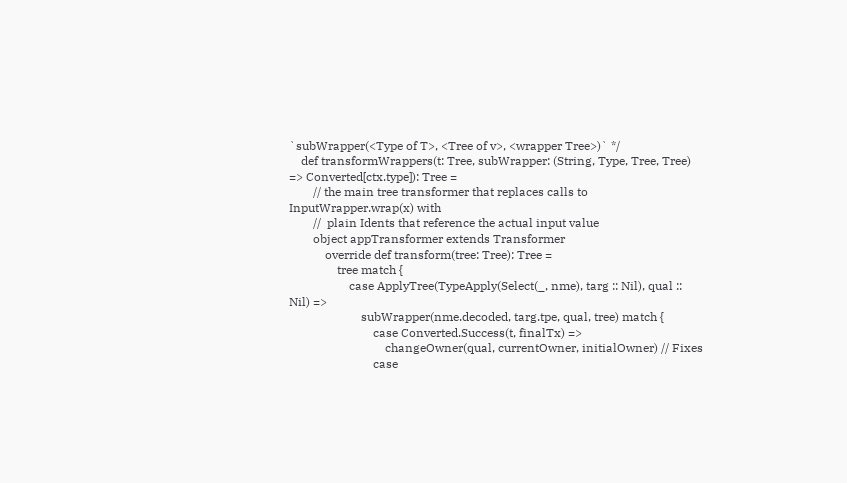`subWrapper(<Type of T>, <Tree of v>, <wrapper Tree>)` */
    def transformWrappers(t: Tree, subWrapper: (String, Type, Tree, Tree) => Converted[ctx.type]): Tree =
        // the main tree transformer that replaces calls to InputWrapper.wrap(x) with
        //  plain Idents that reference the actual input value
        object appTransformer extends Transformer
            override def transform(tree: Tree): Tree =
                tree match {
                    case ApplyTree(TypeApply(Select(_, nme), targ :: Nil), qual :: Nil) =>
                        subWrapper(nme.decoded, targ.tpe, qual, tree) match {
                            case Converted.Success(t, finalTx) =>
                                changeOwner(qual, currentOwner, initialOwner) // Fixes
                            case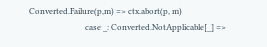Converted.Failure(p,m) => ctx.abort(p, m)
                            case _: Converted.NotApplicable[_] =>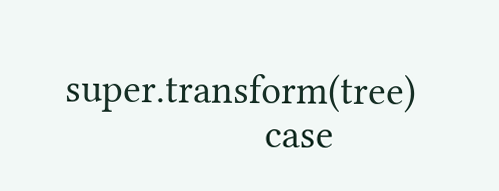super.transform(tree)
                    case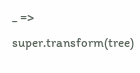_ => super.transform(tree)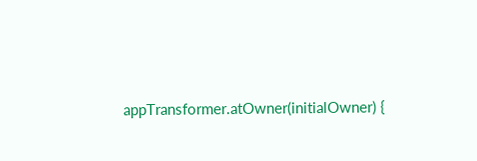appTransformer.atOwner(initialOwner) {